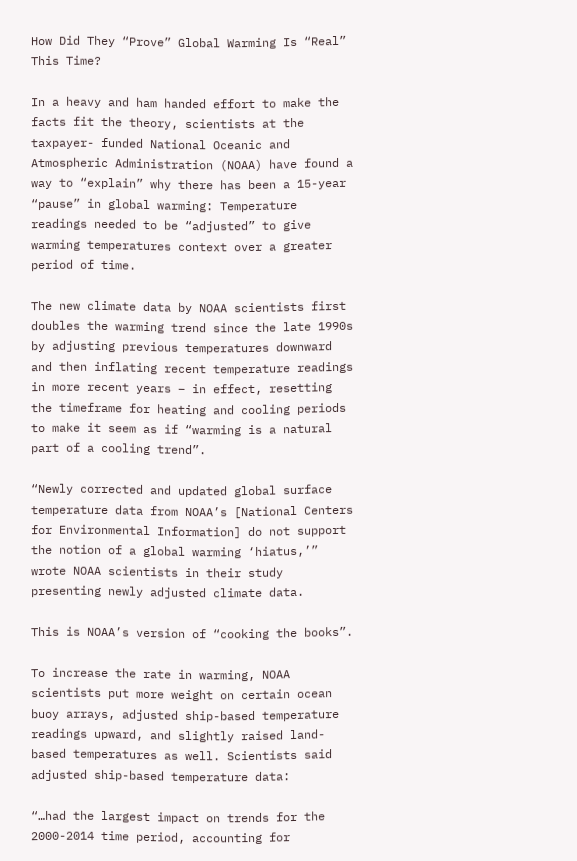How Did They “Prove” Global Warming Is “Real” This Time?

In a heavy and ham handed effort to make the facts fit the theory, scientists at the taxpayer- funded National Oceanic and Atmospheric Administration (NOAA) have found a way to “explain” why there has been a 15-year “pause” in global warming: Temperature readings needed to be “adjusted” to give warming temperatures context over a greater period of time.

The new climate data by NOAA scientists first doubles the warming trend since the late 1990s by adjusting previous temperatures downward and then inflating recent temperature readings in more recent years – in effect, resetting the timeframe for heating and cooling periods to make it seem as if “warming is a natural part of a cooling trend”.

“Newly corrected and updated global surface temperature data from NOAA’s [National Centers for Environmental Information] do not support the notion of a global warming ‘hiatus,’” wrote NOAA scientists in their study presenting newly adjusted climate data.

This is NOAA’s version of “cooking the books”.

To increase the rate in warming, NOAA scientists put more weight on certain ocean buoy arrays, adjusted ship-based temperature readings upward, and slightly raised land-based temperatures as well. Scientists said adjusted ship-based temperature data:

“…had the largest impact on trends for the 2000-2014 time period, accounting for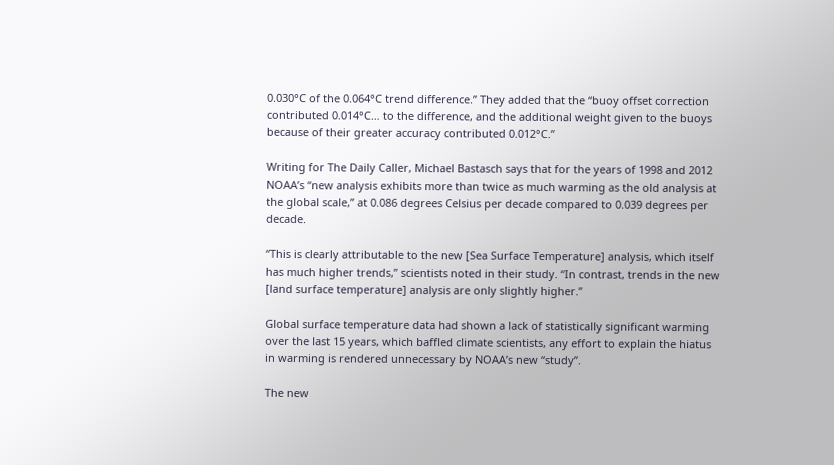0.030°C of the 0.064°C trend difference.” They added that the “buoy offset correction contributed 0.014°C… to the difference, and the additional weight given to the buoys because of their greater accuracy contributed 0.012°C.”

Writing for The Daily Caller, Michael Bastasch says that for the years of 1998 and 2012
NOAA’s “new analysis exhibits more than twice as much warming as the old analysis at the global scale,” at 0.086 degrees Celsius per decade compared to 0.039 degrees per decade.

“This is clearly attributable to the new [Sea Surface Temperature] analysis, which itself has much higher trends,” scientists noted in their study. “In contrast, trends in the new [land surface temperature] analysis are only slightly higher.”

Global surface temperature data had shown a lack of statistically significant warming over the last 15 years, which baffled climate scientists, any effort to explain the hiatus in warming is rendered unnecessary by NOAA’s new “study”.

The new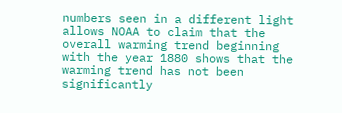numbers seen in a different light allows NOAA to claim that the overall warming trend beginning with the year 1880 shows that the warming trend has not been significantly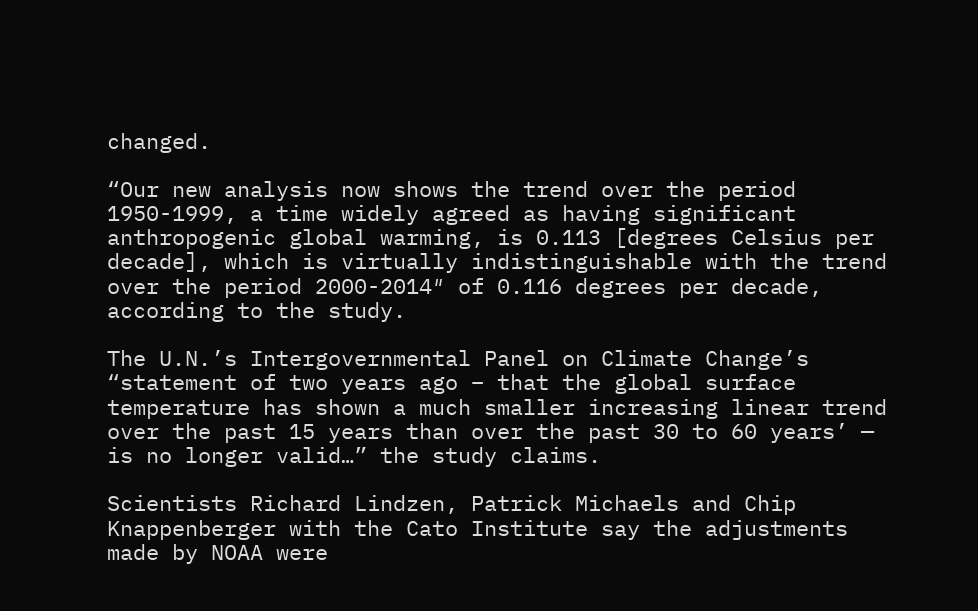changed.

“Our new analysis now shows the trend over the period 1950-1999, a time widely agreed as having significant anthropogenic global warming, is 0.113 [degrees Celsius per decade], which is virtually indistinguishable with the trend over the period 2000-2014″ of 0.116 degrees per decade, according to the study.

The U.N.’s Intergovernmental Panel on Climate Change’s “statement of two years ago – that the global surface temperature has shown a much smaller increasing linear trend over the past 15 years than over the past 30 to 60 years’ — is no longer valid…” the study claims.

Scientists Richard Lindzen, Patrick Michaels and Chip Knappenberger with the Cato Institute say the adjustments made by NOAA were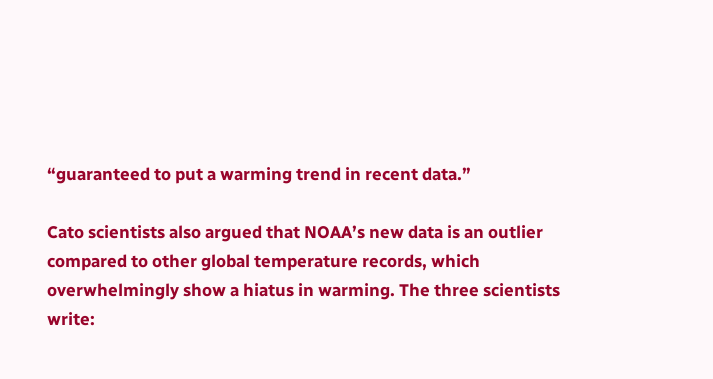“guaranteed to put a warming trend in recent data.”

Cato scientists also argued that NOAA’s new data is an outlier compared to other global temperature records, which overwhelmingly show a hiatus in warming. The three scientists write: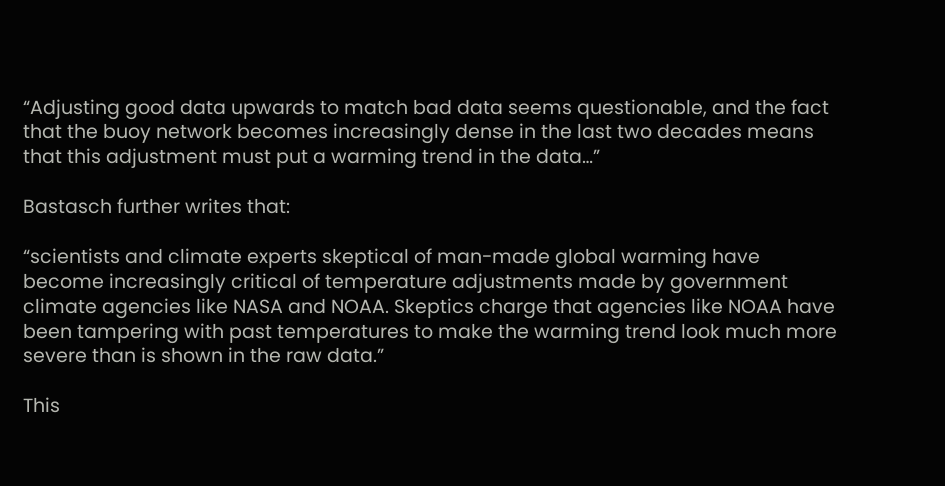“Adjusting good data upwards to match bad data seems questionable, and the fact that the buoy network becomes increasingly dense in the last two decades means that this adjustment must put a warming trend in the data…”

Bastasch further writes that:

“scientists and climate experts skeptical of man-made global warming have become increasingly critical of temperature adjustments made by government climate agencies like NASA and NOAA. Skeptics charge that agencies like NOAA have been tampering with past temperatures to make the warming trend look much more severe than is shown in the raw data.”

This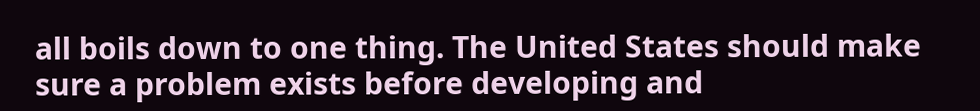all boils down to one thing. The United States should make sure a problem exists before developing and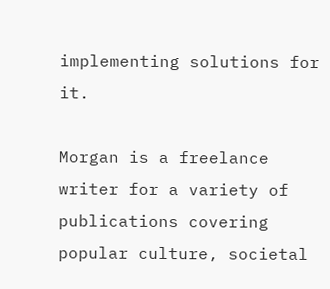implementing solutions for it.

Morgan is a freelance writer for a variety of publications covering popular culture, societal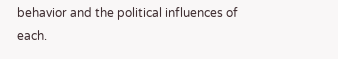behavior and the political influences of each.